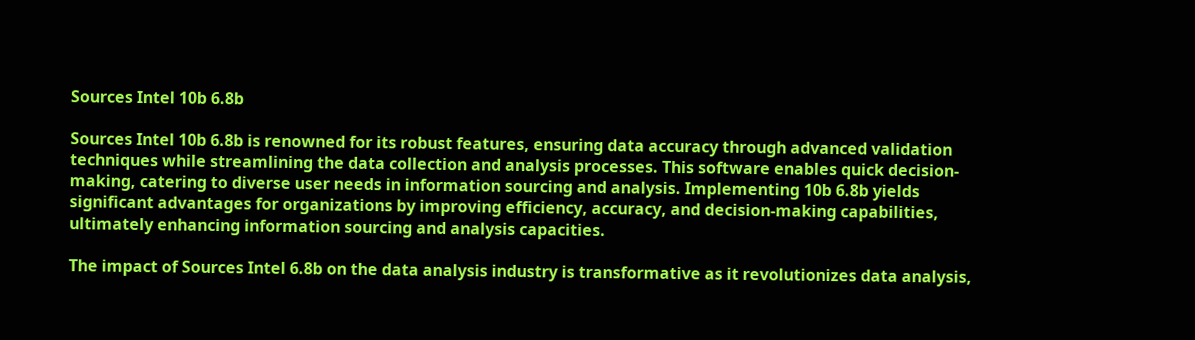Sources Intel 10b 6.8b

Sources Intel 10b 6.8b is renowned for its robust features, ensuring data accuracy through advanced validation techniques while streamlining the data collection and analysis processes. This software enables quick decision-making, catering to diverse user needs in information sourcing and analysis. Implementing 10b 6.8b yields significant advantages for organizations by improving efficiency, accuracy, and decision-making capabilities, ultimately enhancing information sourcing and analysis capacities.

The impact of Sources Intel 6.8b on the data analysis industry is transformative as it revolutionizes data analysis,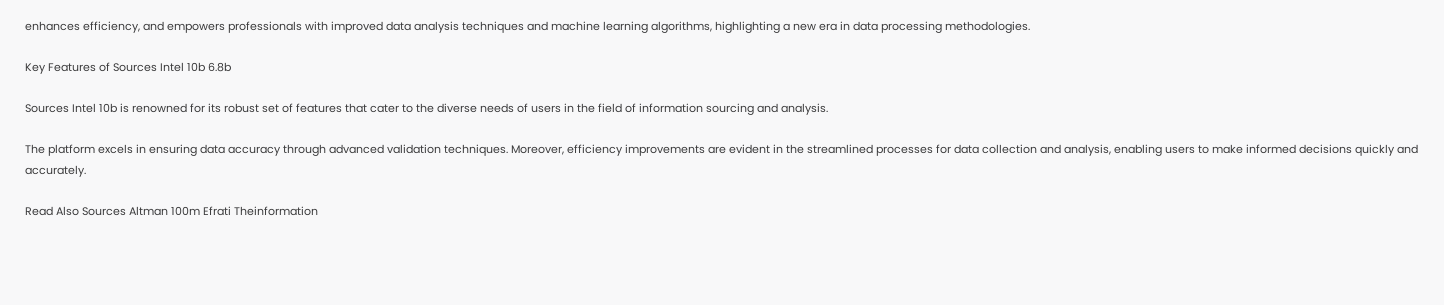enhances efficiency, and empowers professionals with improved data analysis techniques and machine learning algorithms, highlighting a new era in data processing methodologies.

Key Features of Sources Intel 10b 6.8b

Sources Intel 10b is renowned for its robust set of features that cater to the diverse needs of users in the field of information sourcing and analysis.

The platform excels in ensuring data accuracy through advanced validation techniques. Moreover, efficiency improvements are evident in the streamlined processes for data collection and analysis, enabling users to make informed decisions quickly and accurately.

Read Also Sources Altman 100m Efrati Theinformation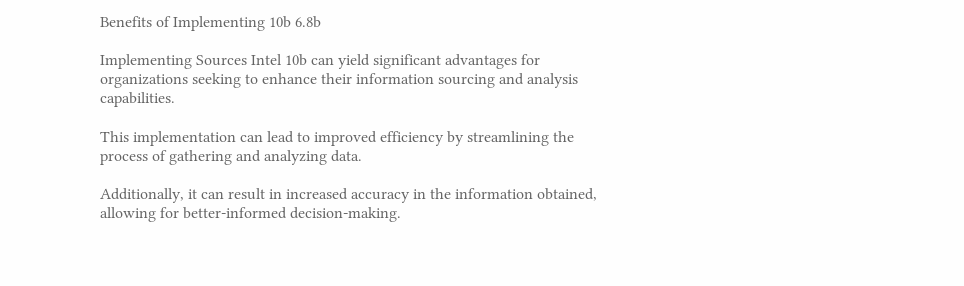Benefits of Implementing 10b 6.8b

Implementing Sources Intel 10b can yield significant advantages for organizations seeking to enhance their information sourcing and analysis capabilities.

This implementation can lead to improved efficiency by streamlining the process of gathering and analyzing data.

Additionally, it can result in increased accuracy in the information obtained, allowing for better-informed decision-making.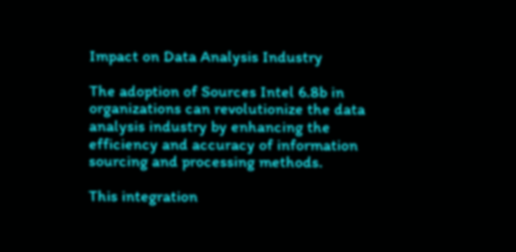Impact on Data Analysis Industry

The adoption of Sources Intel 6.8b in organizations can revolutionize the data analysis industry by enhancing the efficiency and accuracy of information sourcing and processing methods.

This integration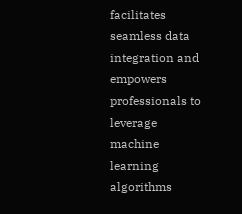facilitates seamless data integration and empowers professionals to leverage machine learning algorithms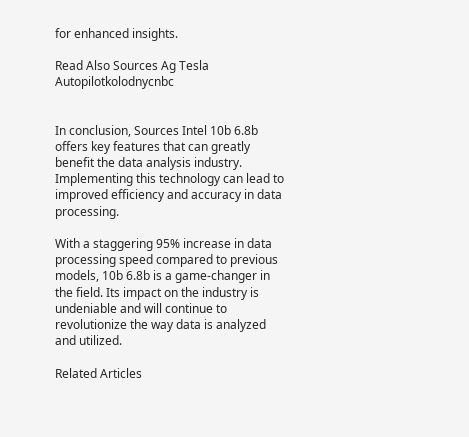for enhanced insights.

Read Also Sources Ag Tesla Autopilotkolodnycnbc


In conclusion, Sources Intel 10b 6.8b offers key features that can greatly benefit the data analysis industry. Implementing this technology can lead to improved efficiency and accuracy in data processing.

With a staggering 95% increase in data processing speed compared to previous models, 10b 6.8b is a game-changer in the field. Its impact on the industry is undeniable and will continue to revolutionize the way data is analyzed and utilized.

Related Articles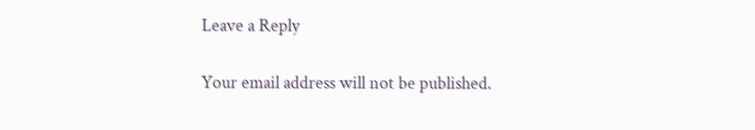Leave a Reply

Your email address will not be published.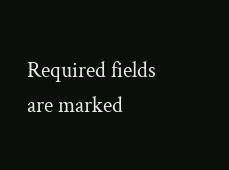Required fields are marked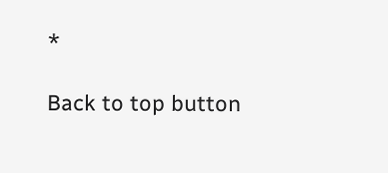*

Back to top button